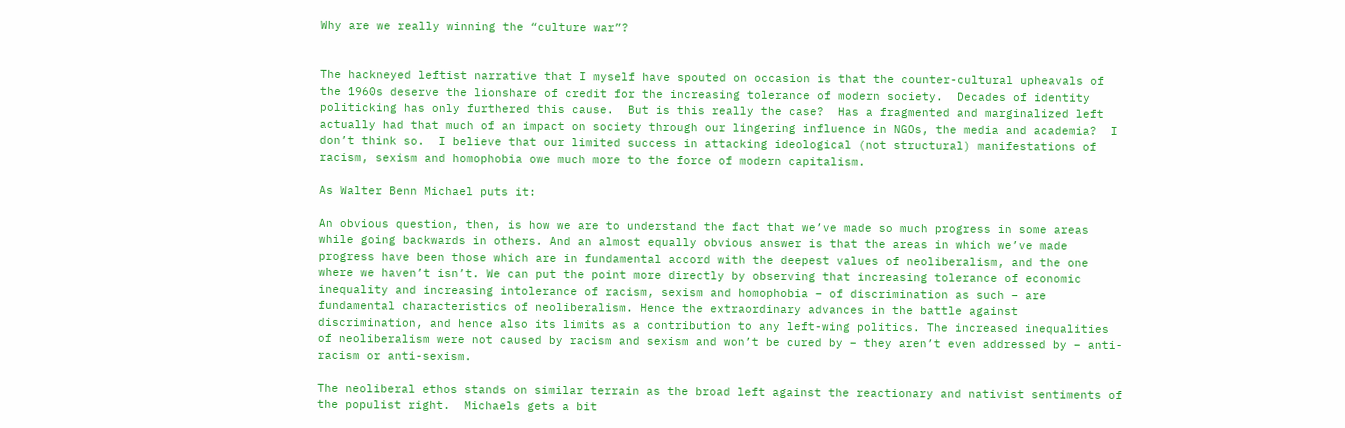Why are we really winning the “culture war”?


The hackneyed leftist narrative that I myself have spouted on occasion is that the counter-cultural upheavals of the 1960s deserve the lionshare of credit for the increasing tolerance of modern society.  Decades of identity politicking has only furthered this cause.  But is this really the case?  Has a fragmented and marginalized left actually had that much of an impact on society through our lingering influence in NGOs, the media and academia?  I don’t think so.  I believe that our limited success in attacking ideological (not structural) manifestations of racism, sexism and homophobia owe much more to the force of modern capitalism.

As Walter Benn Michael puts it:

An obvious question, then, is how we are to understand the fact that we’ve made so much progress in some areas while going backwards in others. And an almost equally obvious answer is that the areas in which we’ve made progress have been those which are in fundamental accord with the deepest values of neoliberalism, and the one where we haven’t isn’t. We can put the point more directly by observing that increasing tolerance of economic inequality and increasing intolerance of racism, sexism and homophobia – of discrimination as such – are fundamental characteristics of neoliberalism. Hence the extraordinary advances in the battle against discrimination, and hence also its limits as a contribution to any left-wing politics. The increased inequalities of neoliberalism were not caused by racism and sexism and won’t be cured by – they aren’t even addressed by – anti-racism or anti-sexism.

The neoliberal ethos stands on similar terrain as the broad left against the reactionary and nativist sentiments of the populist right.  Michaels gets a bit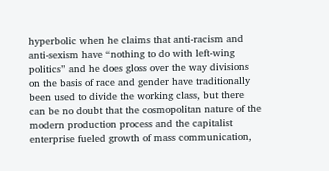hyperbolic when he claims that anti-racism and anti-sexism have “nothing to do with left-wing politics” and he does gloss over the way divisions on the basis of race and gender have traditionally been used to divide the working class, but there can be no doubt that the cosmopolitan nature of the modern production process and the capitalist enterprise fueled growth of mass communication,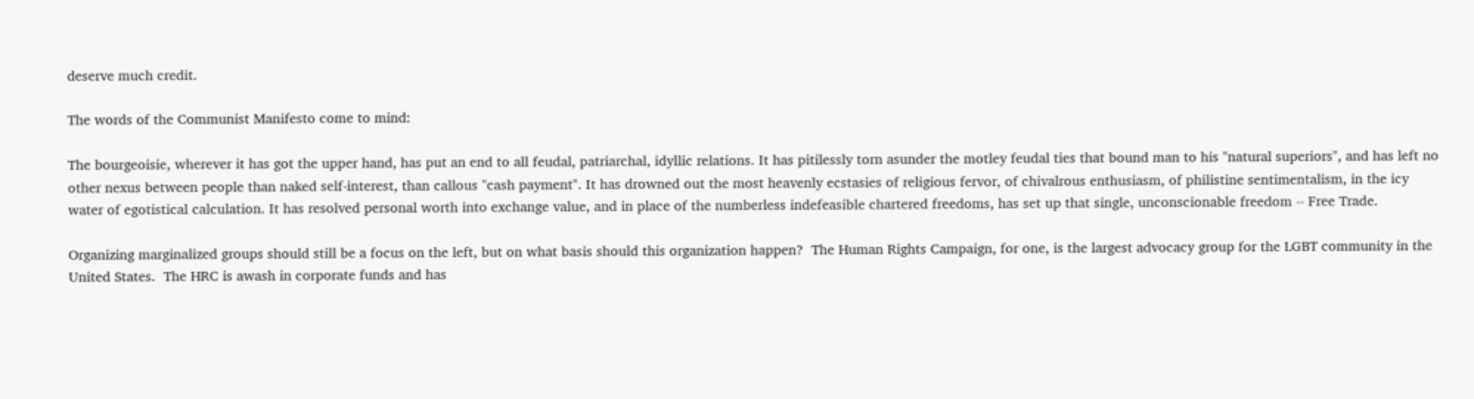deserve much credit.

The words of the Communist Manifesto come to mind:

The bourgeoisie, wherever it has got the upper hand, has put an end to all feudal, patriarchal, idyllic relations. It has pitilessly torn asunder the motley feudal ties that bound man to his "natural superiors", and has left no other nexus between people than naked self-interest, than callous "cash payment". It has drowned out the most heavenly ecstasies of religious fervor, of chivalrous enthusiasm, of philistine sentimentalism, in the icy water of egotistical calculation. It has resolved personal worth into exchange value, and in place of the numberless indefeasible chartered freedoms, has set up that single, unconscionable freedom -- Free Trade.

Organizing marginalized groups should still be a focus on the left, but on what basis should this organization happen?  The Human Rights Campaign, for one, is the largest advocacy group for the LGBT community in the United States.  The HRC is awash in corporate funds and has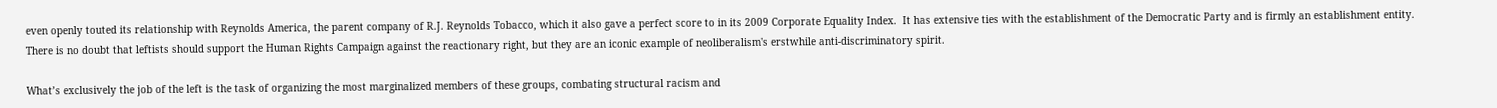even openly touted its relationship with Reynolds America, the parent company of R.J. Reynolds Tobacco, which it also gave a perfect score to in its 2009 Corporate Equality Index.  It has extensive ties with the establishment of the Democratic Party and is firmly an establishment entity.  There is no doubt that leftists should support the Human Rights Campaign against the reactionary right, but they are an iconic example of neoliberalism's erstwhile anti-discriminatory spirit.

What’s exclusively the job of the left is the task of organizing the most marginalized members of these groups, combating structural racism and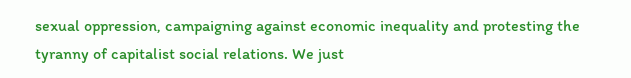sexual oppression, campaigning against economic inequality and protesting the tyranny of capitalist social relations. We just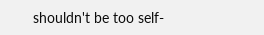shouldn't be too self-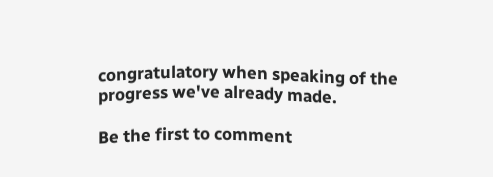congratulatory when speaking of the progress we've already made.

Be the first to comment